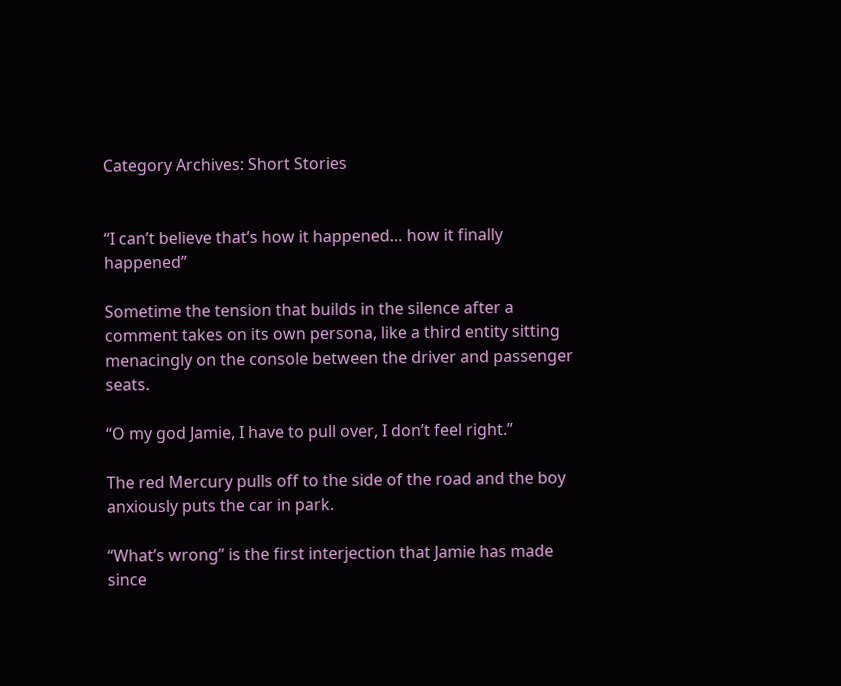Category Archives: Short Stories


“I can’t believe that’s how it happened… how it finally happened”

Sometime the tension that builds in the silence after a comment takes on its own persona, like a third entity sitting menacingly on the console between the driver and passenger seats.

“O my god Jamie, I have to pull over, I don’t feel right.”

The red Mercury pulls off to the side of the road and the boy anxiously puts the car in park.

“What’s wrong” is the first interjection that Jamie has made since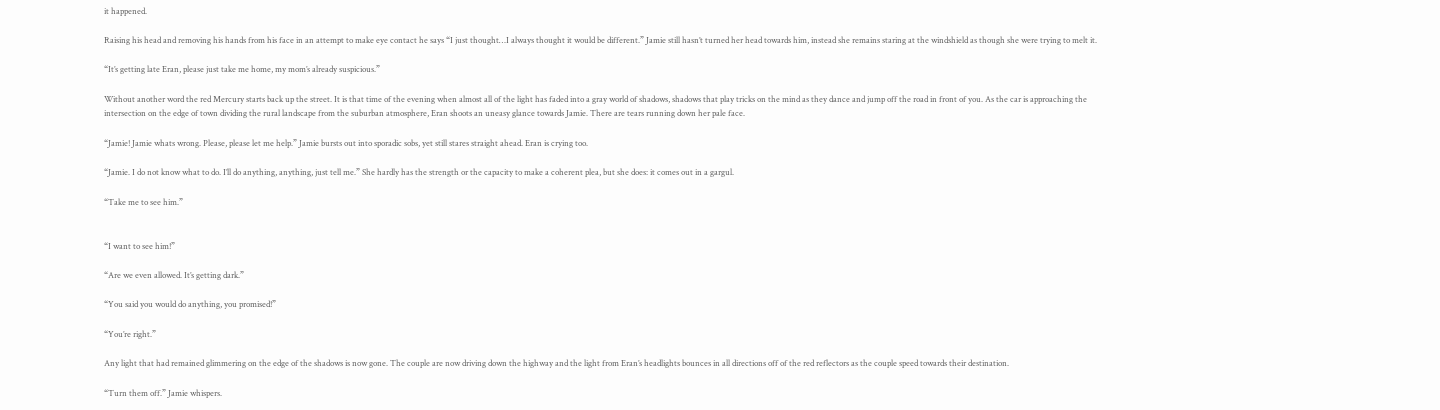it happened.

Raising his head and removing his hands from his face in an attempt to make eye contact he says “I just thought…I always thought it would be different.” Jamie still hasn’t turned her head towards him, instead she remains staring at the windshield as though she were trying to melt it.

“It’s getting late Eran, please just take me home, my mom’s already suspicious.”

Without another word the red Mercury starts back up the street. It is that time of the evening when almost all of the light has faded into a gray world of shadows, shadows that play tricks on the mind as they dance and jump off the road in front of you. As the car is approaching the intersection on the edge of town dividing the rural landscape from the suburban atmosphere, Eran shoots an uneasy glance towards Jamie. There are tears running down her pale face.

“Jamie! Jamie whats wrong. Please, please let me help.” Jamie bursts out into sporadic sobs, yet still stares straight ahead. Eran is crying too.

“Jamie. I do not know what to do. I’ll do anything, anything, just tell me.” She hardly has the strength or the capacity to make a coherent plea, but she does: it comes out in a gargul.

“Take me to see him.”


“I want to see him!”

“Are we even allowed. It’s getting dark.”

“You said you would do anything, you promised!”

“You’re right.”

Any light that had remained glimmering on the edge of the shadows is now gone. The couple are now driving down the highway and the light from Eran’s headlights bounces in all directions off of the red reflectors as the couple speed towards their destination.

“Turn them off.” Jamie whispers.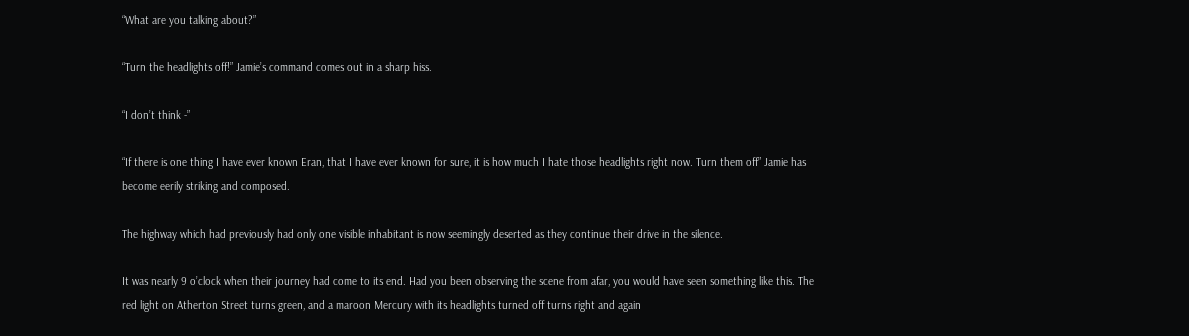“What are you talking about?”

“Turn the headlights off!” Jamie’s command comes out in a sharp hiss.

“I don’t think -”

“If there is one thing I have ever known Eran, that I have ever known for sure, it is how much I hate those headlights right now. Turn them off” Jamie has become eerily striking and composed.

The highway which had previously had only one visible inhabitant is now seemingly deserted as they continue their drive in the silence.

It was nearly 9 o’clock when their journey had come to its end. Had you been observing the scene from afar, you would have seen something like this. The red light on Atherton Street turns green, and a maroon Mercury with its headlights turned off turns right and again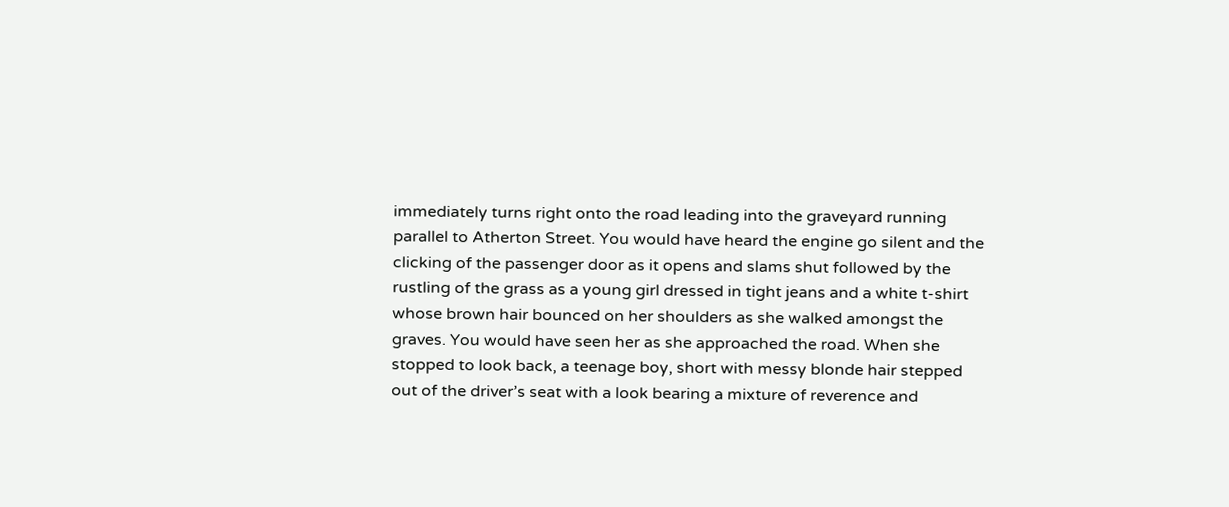immediately turns right onto the road leading into the graveyard running parallel to Atherton Street. You would have heard the engine go silent and the clicking of the passenger door as it opens and slams shut followed by the rustling of the grass as a young girl dressed in tight jeans and a white t-shirt whose brown hair bounced on her shoulders as she walked amongst the graves. You would have seen her as she approached the road. When she stopped to look back, a teenage boy, short with messy blonde hair stepped out of the driver’s seat with a look bearing a mixture of reverence and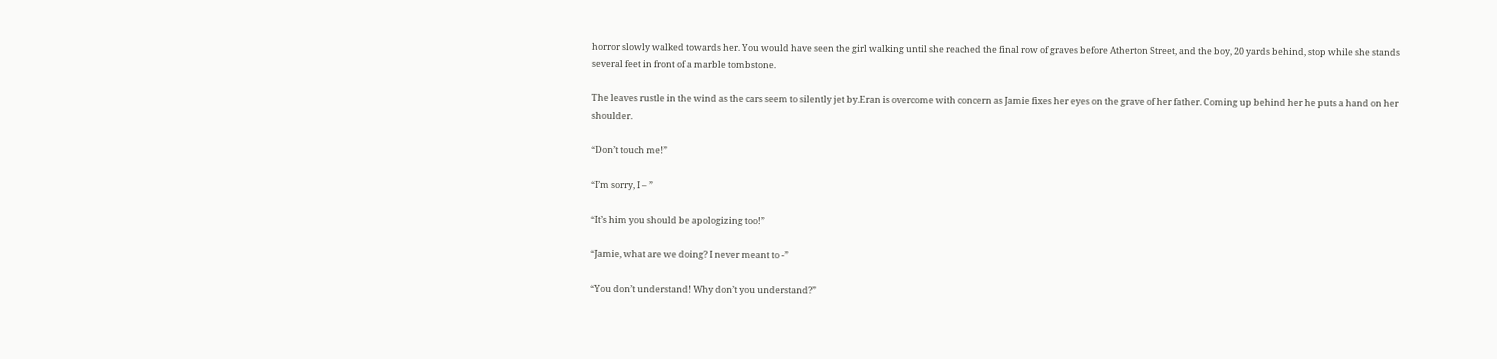horror slowly walked towards her. You would have seen the girl walking until she reached the final row of graves before Atherton Street, and the boy, 20 yards behind, stop while she stands several feet in front of a marble tombstone.

The leaves rustle in the wind as the cars seem to silently jet by.Eran is overcome with concern as Jamie fixes her eyes on the grave of her father. Coming up behind her he puts a hand on her shoulder.

“Don’t touch me!”

“I’m sorry, I – ”

“It’s him you should be apologizing too!”

“Jamie, what are we doing? I never meant to -”

“You don’t understand! Why don’t you understand?”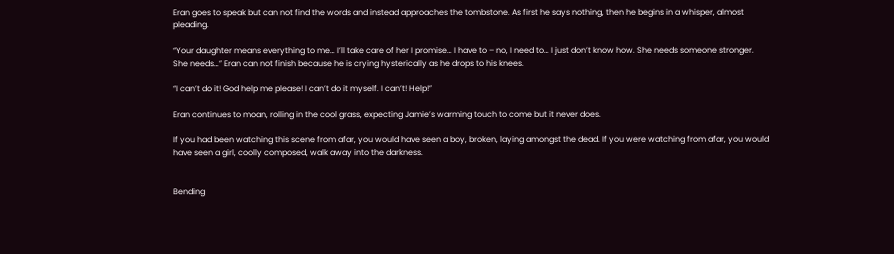Eran goes to speak but can not find the words and instead approaches the tombstone. As first he says nothing, then he begins in a whisper, almost pleading.

“Your daughter means everything to me… I’ll take care of her I promise… I have to – no, I need to… I just don’t know how. She needs someone stronger. She needs…” Eran can not finish because he is crying hysterically as he drops to his knees.

“I can’t do it! God help me please! I can’t do it myself. I can’t! Help!”

Eran continues to moan, rolling in the cool grass, expecting Jamie’s warming touch to come but it never does.

If you had been watching this scene from afar, you would have seen a boy, broken, laying amongst the dead. If you were watching from afar, you would have seen a girl, coolly composed, walk away into the darkness.


Bending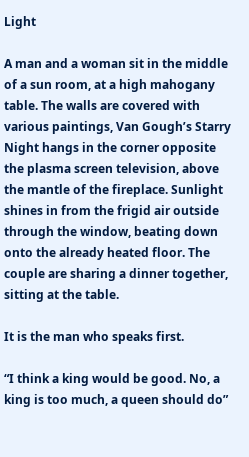Light

A man and a woman sit in the middle of a sun room, at a high mahogany table. The walls are covered with various paintings, Van Gough’s Starry Night hangs in the corner opposite the plasma screen television, above the mantle of the fireplace. Sunlight shines in from the frigid air outside through the window, beating down onto the already heated floor. The couple are sharing a dinner together, sitting at the table.

It is the man who speaks first.

“I think a king would be good. No, a king is too much, a queen should do”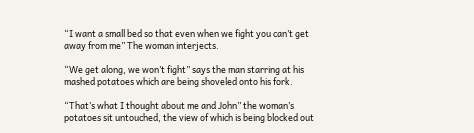“I want a small bed so that even when we fight you can’t get away from me” The woman interjects.

“We get along, we won’t fight” says the man starring at his mashed potatoes which are being shoveled onto his fork.

“That’s what I thought about me and John” the woman’s potatoes sit untouched, the view of which is being blocked out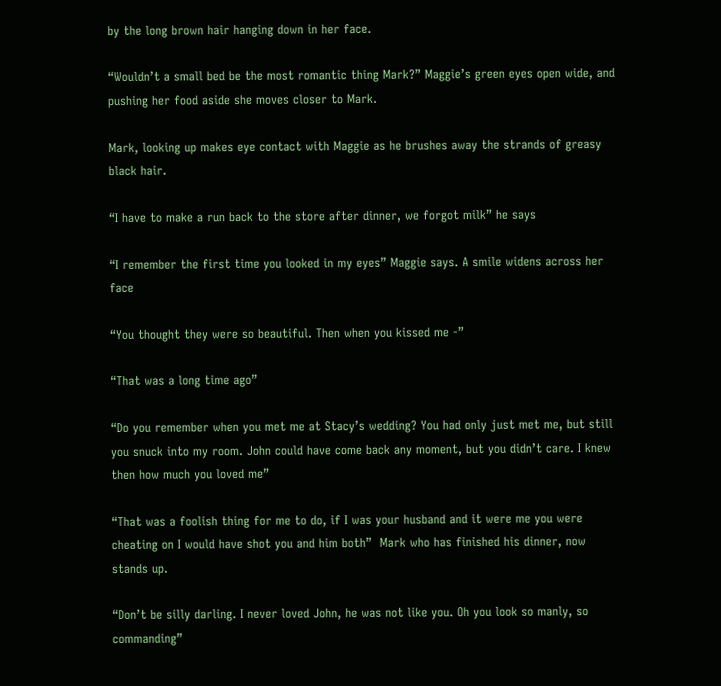by the long brown hair hanging down in her face.

“Wouldn’t a small bed be the most romantic thing Mark?” Maggie’s green eyes open wide, and pushing her food aside she moves closer to Mark.

Mark, looking up makes eye contact with Maggie as he brushes away the strands of greasy black hair.

“I have to make a run back to the store after dinner, we forgot milk” he says

“I remember the first time you looked in my eyes” Maggie says. A smile widens across her face

“You thought they were so beautiful. Then when you kissed me -”

“That was a long time ago”

“Do you remember when you met me at Stacy’s wedding? You had only just met me, but still you snuck into my room. John could have come back any moment, but you didn’t care. I knew then how much you loved me”

“That was a foolish thing for me to do, if I was your husband and it were me you were cheating on I would have shot you and him both”  Mark who has finished his dinner, now stands up.

“Don’t be silly darling. I never loved John, he was not like you. Oh you look so manly, so commanding”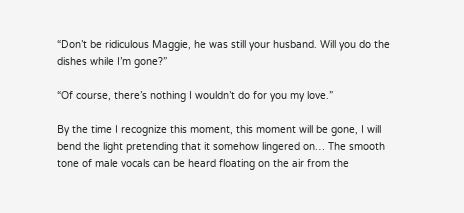“Don’t be ridiculous Maggie, he was still your husband. Will you do the dishes while I’m gone?”

“Of course, there’s nothing I wouldn’t do for you my love.”

By the time I recognize this moment, this moment will be gone, I will bend the light pretending that it somehow lingered on… The smooth tone of male vocals can be heard floating on the air from the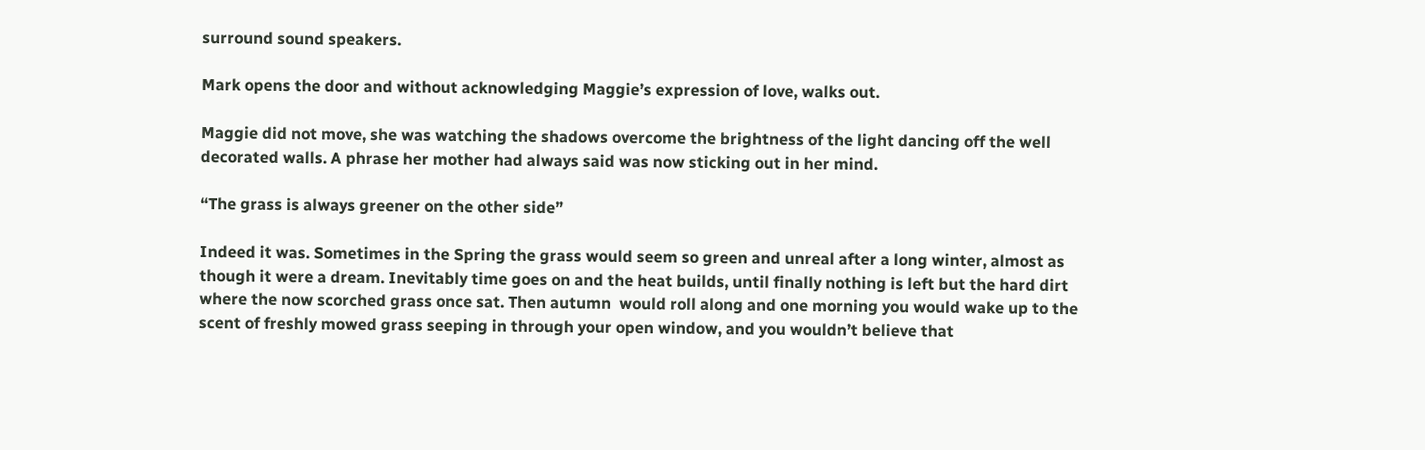surround sound speakers.

Mark opens the door and without acknowledging Maggie’s expression of love, walks out.

Maggie did not move, she was watching the shadows overcome the brightness of the light dancing off the well decorated walls. A phrase her mother had always said was now sticking out in her mind.

“The grass is always greener on the other side”

Indeed it was. Sometimes in the Spring the grass would seem so green and unreal after a long winter, almost as though it were a dream. Inevitably time goes on and the heat builds, until finally nothing is left but the hard dirt where the now scorched grass once sat. Then autumn  would roll along and one morning you would wake up to the scent of freshly mowed grass seeping in through your open window, and you wouldn’t believe that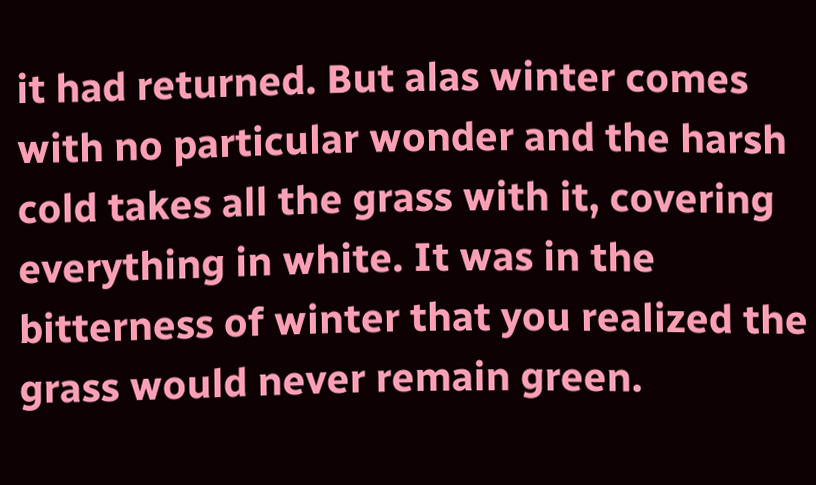it had returned. But alas winter comes with no particular wonder and the harsh cold takes all the grass with it, covering everything in white. It was in the bitterness of winter that you realized the grass would never remain green.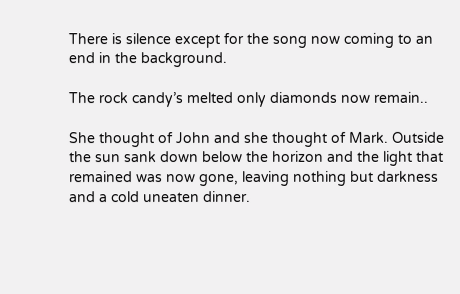There is silence except for the song now coming to an end in the background.

The rock candy’s melted only diamonds now remain..

She thought of John and she thought of Mark. Outside the sun sank down below the horizon and the light that remained was now gone, leaving nothing but darkness and a cold uneaten dinner.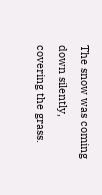The snow was coming down silently, covering the grass.